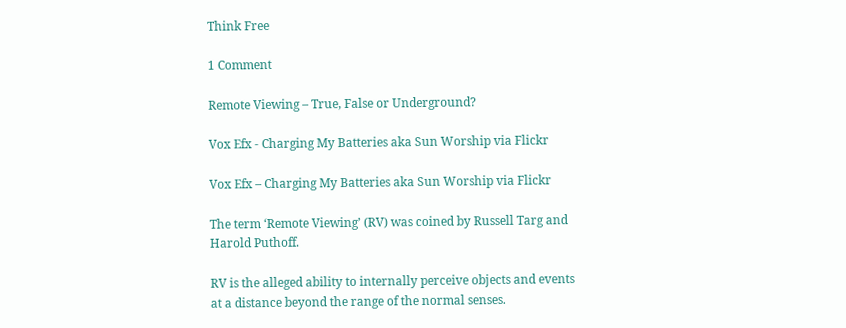Think Free

1 Comment

Remote Viewing – True, False or Underground?

Vox Efx - Charging My Batteries aka Sun Worship via Flickr

Vox Efx – Charging My Batteries aka Sun Worship via Flickr

The term ‘Remote Viewing’ (RV) was coined by Russell Targ and Harold Puthoff.

RV is the alleged ability to internally perceive objects and events at a distance beyond the range of the normal senses.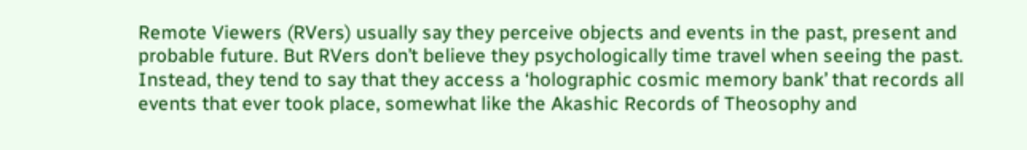Remote Viewers (RVers) usually say they perceive objects and events in the past, present and probable future. But RVers don’t believe they psychologically time travel when seeing the past. Instead, they tend to say that they access a ‘holographic cosmic memory bank’ that records all events that ever took place, somewhat like the Akashic Records of Theosophy and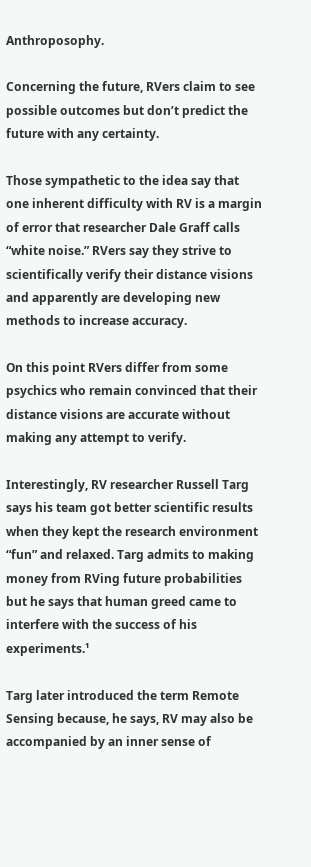Anthroposophy.

Concerning the future, RVers claim to see possible outcomes but don’t predict the future with any certainty.

Those sympathetic to the idea say that one inherent difficulty with RV is a margin of error that researcher Dale Graff calls “white noise.” RVers say they strive to scientifically verify their distance visions and apparently are developing new methods to increase accuracy.

On this point RVers differ from some psychics who remain convinced that their distance visions are accurate without making any attempt to verify.

Interestingly, RV researcher Russell Targ says his team got better scientific results when they kept the research environment “fun” and relaxed. Targ admits to making money from RVing future probabilities but he says that human greed came to interfere with the success of his experiments.¹

Targ later introduced the term Remote Sensing because, he says, RV may also be accompanied by an inner sense of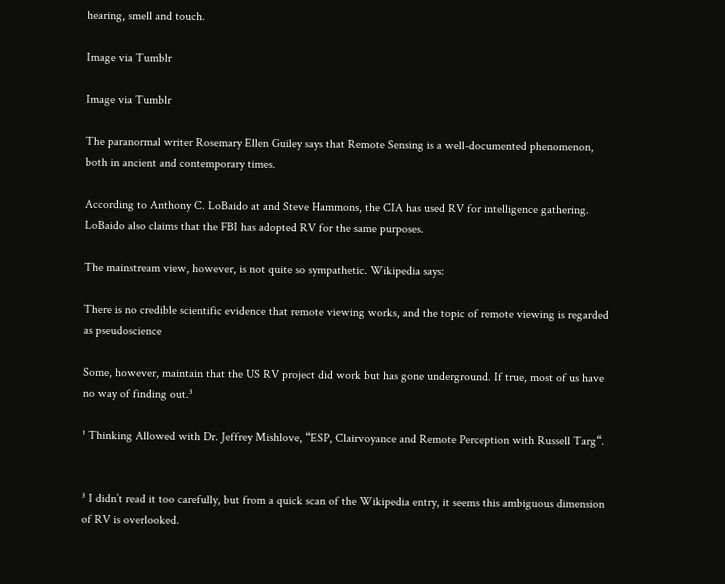hearing, smell and touch.

Image via Tumblr

Image via Tumblr

The paranormal writer Rosemary Ellen Guiley says that Remote Sensing is a well-documented phenomenon, both in ancient and contemporary times.

According to Anthony C. LoBaido at and Steve Hammons, the CIA has used RV for intelligence gathering. LoBaido also claims that the FBI has adopted RV for the same purposes.

The mainstream view, however, is not quite so sympathetic. Wikipedia says:

There is no credible scientific evidence that remote viewing works, and the topic of remote viewing is regarded as pseudoscience

Some, however, maintain that the US RV project did work but has gone underground. If true, most of us have no way of finding out.³

¹ Thinking Allowed with Dr. Jeffrey Mishlove, “ESP, Clairvoyance and Remote Perception with Russell Targ“.


³ I didn’t read it too carefully, but from a quick scan of the Wikipedia entry, it seems this ambiguous dimension of RV is overlooked.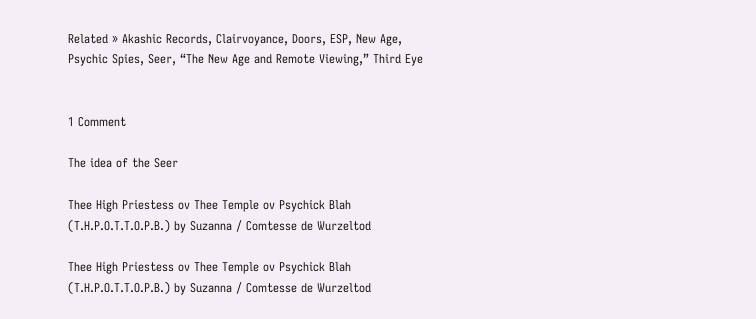Related » Akashic Records, Clairvoyance, Doors, ESP, New Age, Psychic Spies, Seer, “The New Age and Remote Viewing,” Third Eye


1 Comment

The idea of the Seer

Thee High Priestess ov Thee Temple ov Psychick Blah (T.H.P.O.T.T.O.P.B.) by Suzanna / Comtesse de Wurzeltod

Thee High Priestess ov Thee Temple ov Psychick Blah (T.H.P.O.T.T.O.P.B.) by Suzanna / Comtesse de Wurzeltod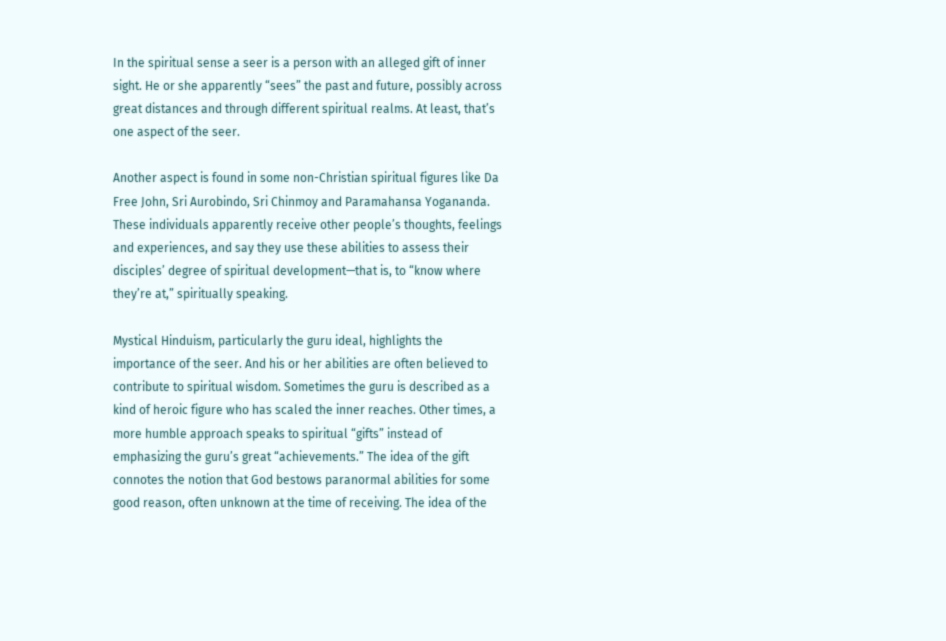In the spiritual sense a seer is a person with an alleged gift of inner sight. He or she apparently “sees” the past and future, possibly across great distances and through different spiritual realms. At least, that’s one aspect of the seer.

Another aspect is found in some non-Christian spiritual figures like Da Free John, Sri Aurobindo, Sri Chinmoy and Paramahansa Yogananda. These individuals apparently receive other people’s thoughts, feelings and experiences, and say they use these abilities to assess their disciples’ degree of spiritual development—that is, to “know where they’re at,” spiritually speaking.

Mystical Hinduism, particularly the guru ideal, highlights the importance of the seer. And his or her abilities are often believed to contribute to spiritual wisdom. Sometimes the guru is described as a kind of heroic figure who has scaled the inner reaches. Other times, a more humble approach speaks to spiritual “gifts” instead of emphasizing the guru’s great “achievements.” The idea of the gift connotes the notion that God bestows paranormal abilities for some good reason, often unknown at the time of receiving. The idea of the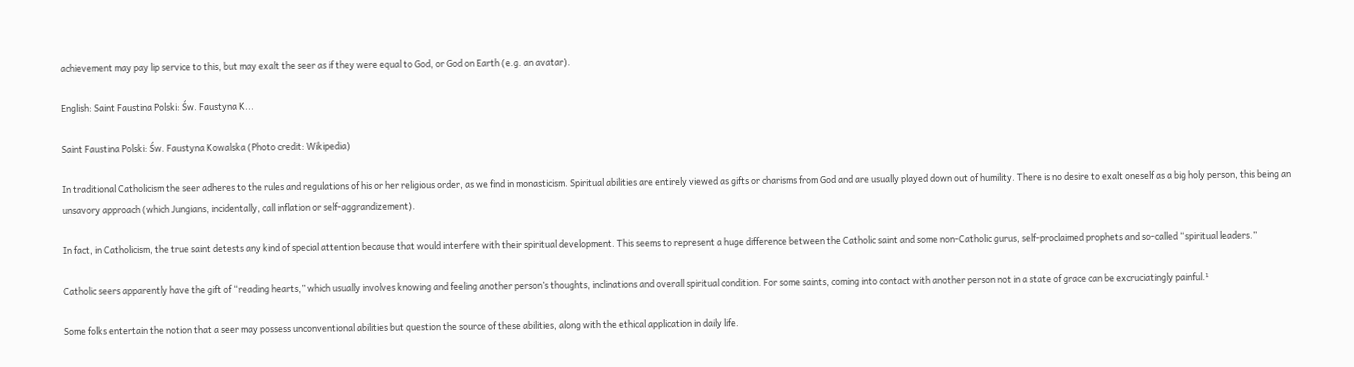achievement may pay lip service to this, but may exalt the seer as if they were equal to God, or God on Earth (e.g. an avatar).

English: Saint Faustina Polski: Św. Faustyna K...

Saint Faustina Polski: Św. Faustyna Kowalska (Photo credit: Wikipedia)

In traditional Catholicism the seer adheres to the rules and regulations of his or her religious order, as we find in monasticism. Spiritual abilities are entirely viewed as gifts or charisms from God and are usually played down out of humility. There is no desire to exalt oneself as a big holy person, this being an unsavory approach (which Jungians, incidentally, call inflation or self-aggrandizement).

In fact, in Catholicism, the true saint detests any kind of special attention because that would interfere with their spiritual development. This seems to represent a huge difference between the Catholic saint and some non-Catholic gurus, self-proclaimed prophets and so-called “spiritual leaders.”

Catholic seers apparently have the gift of “reading hearts,” which usually involves knowing and feeling another person’s thoughts, inclinations and overall spiritual condition. For some saints, coming into contact with another person not in a state of grace can be excruciatingly painful.¹

Some folks entertain the notion that a seer may possess unconventional abilities but question the source of these abilities, along with the ethical application in daily life.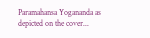Paramahansa Yogananda as depicted on the cover...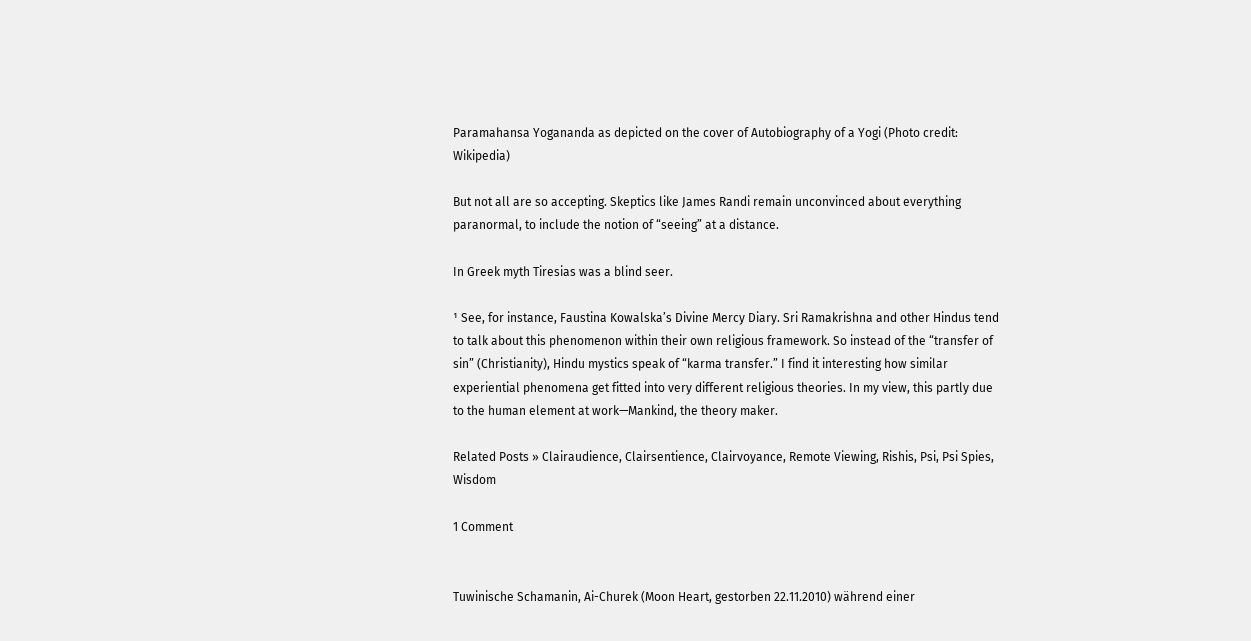Paramahansa Yogananda as depicted on the cover of Autobiography of a Yogi (Photo credit: Wikipedia)

But not all are so accepting. Skeptics like James Randi remain unconvinced about everything paranormal, to include the notion of “seeing” at a distance.

In Greek myth Tiresias was a blind seer.

¹ See, for instance, Faustina Kowalska’s Divine Mercy Diary. Sri Ramakrishna and other Hindus tend to talk about this phenomenon within their own religious framework. So instead of the “transfer of sin” (Christianity), Hindu mystics speak of “karma transfer.” I find it interesting how similar experiential phenomena get fitted into very different religious theories. In my view, this partly due to the human element at work—Mankind, the theory maker.

Related Posts » Clairaudience, Clairsentience, Clairvoyance, Remote Viewing, Rishis, Psi, Psi Spies, Wisdom

1 Comment


Tuwinische Schamanin, Ai-Churek (Moon Heart, gestorben 22.11.2010) während einer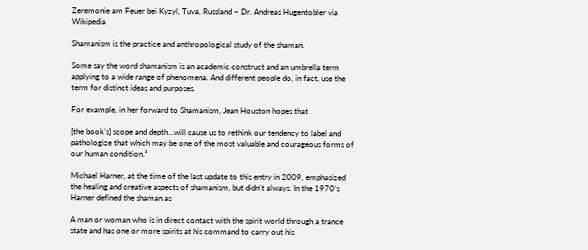Zeremonie am Feuer bei Kyzyl, Tuva, Russland – Dr. Andreas Hugentobler via Wikipedia

Shamanism is the practice and anthropological study of the shaman.

Some say the word shamanism is an academic construct and an umbrella term applying to a wide range of phenomena. And different people do, in fact, use the term for distinct ideas and purposes.

For example, in her forward to Shamanism, Jean Houston hopes that

[the book’s] scope and depth…will cause us to rethink our tendency to label and pathologize that which may be one of the most valuable and courageous forms of our human condition.¹

Michael Harner, at the time of the last update to this entry in 2009, emphasized the healing and creative aspects of shamanism, but didn’t always. In the 1970’s Harner defined the shaman as

A man or woman who is in direct contact with the spirit world through a trance state and has one or more spirits at his command to carry out his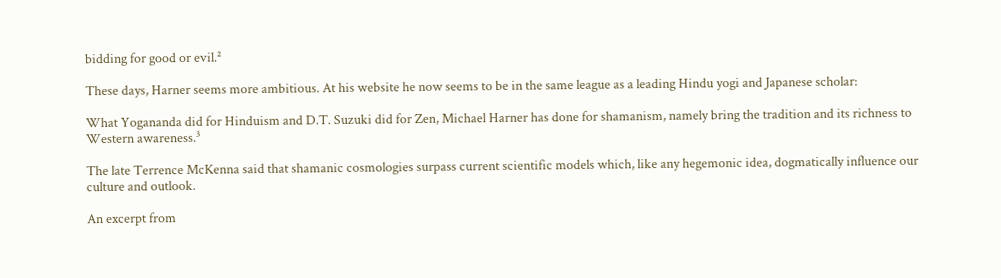bidding for good or evil.²

These days, Harner seems more ambitious. At his website he now seems to be in the same league as a leading Hindu yogi and Japanese scholar:

What Yogananda did for Hinduism and D.T. Suzuki did for Zen, Michael Harner has done for shamanism, namely bring the tradition and its richness to Western awareness.³

The late Terrence McKenna said that shamanic cosmologies surpass current scientific models which, like any hegemonic idea, dogmatically influence our culture and outlook.

An excerpt from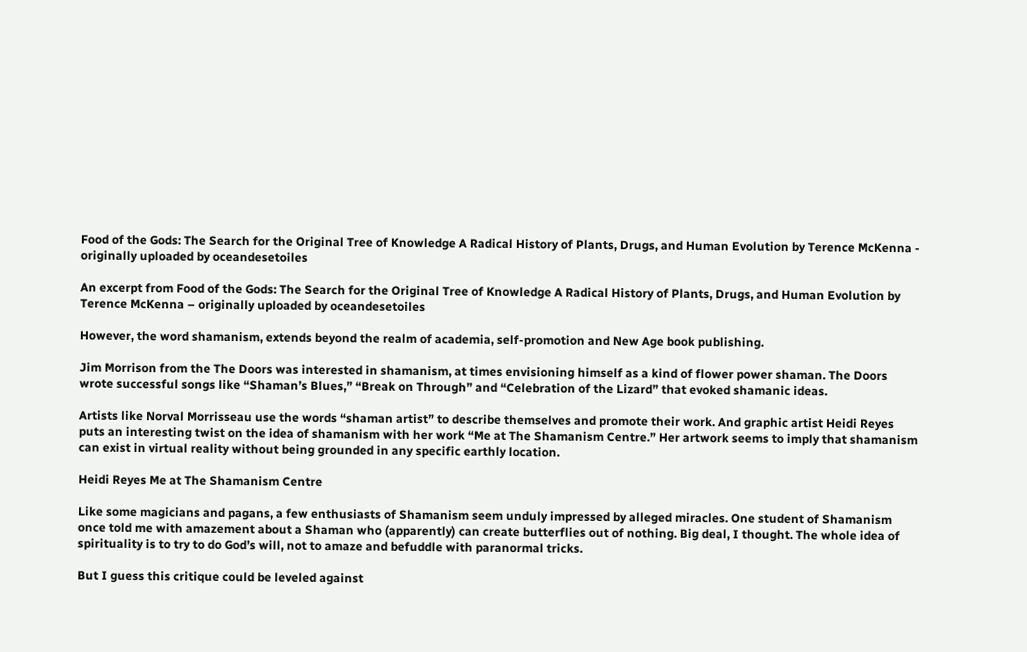Food of the Gods: The Search for the Original Tree of Knowledge A Radical History of Plants, Drugs, and Human Evolution by Terence McKenna - originally uploaded by oceandesetoiles

An excerpt from Food of the Gods: The Search for the Original Tree of Knowledge A Radical History of Plants, Drugs, and Human Evolution by Terence McKenna – originally uploaded by oceandesetoiles

However, the word shamanism, extends beyond the realm of academia, self-promotion and New Age book publishing.

Jim Morrison from the The Doors was interested in shamanism, at times envisioning himself as a kind of flower power shaman. The Doors wrote successful songs like “Shaman’s Blues,” “Break on Through” and “Celebration of the Lizard” that evoked shamanic ideas.

Artists like Norval Morrisseau use the words “shaman artist” to describe themselves and promote their work. And graphic artist Heidi Reyes puts an interesting twist on the idea of shamanism with her work “Me at The Shamanism Centre.” Her artwork seems to imply that shamanism can exist in virtual reality without being grounded in any specific earthly location.

Heidi Reyes Me at The Shamanism Centre

Like some magicians and pagans, a few enthusiasts of Shamanism seem unduly impressed by alleged miracles. One student of Shamanism once told me with amazement about a Shaman who (apparently) can create butterflies out of nothing. Big deal, I thought. The whole idea of spirituality is to try to do God’s will, not to amaze and befuddle with paranormal tricks.

But I guess this critique could be leveled against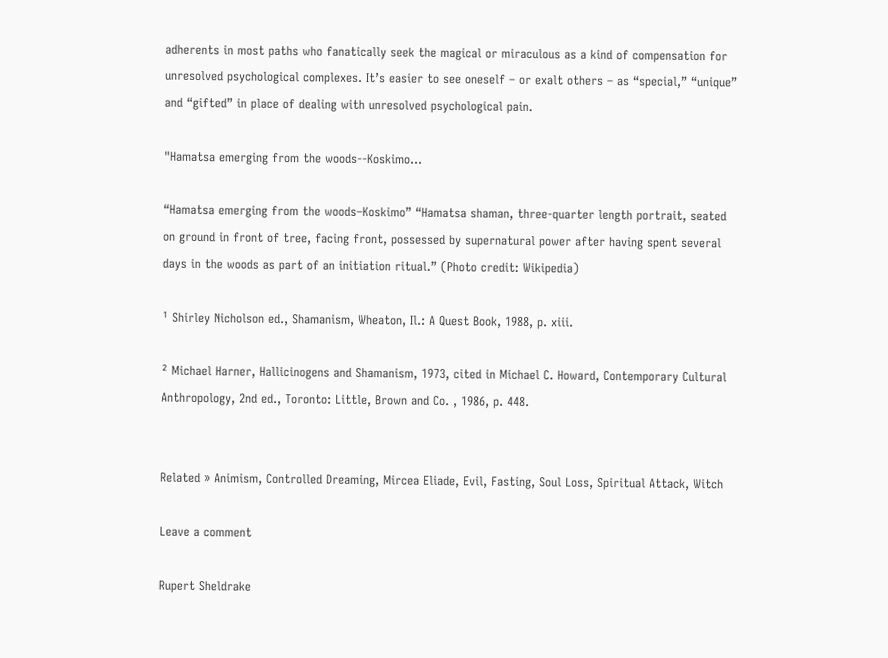adherents in most paths who fanatically seek the magical or miraculous as a kind of compensation for unresolved psychological complexes. It’s easier to see oneself – or exalt others – as “special,” “unique” and “gifted” in place of dealing with unresolved psychological pain.

"Hamatsa emerging from the woods--Koskimo...

“Hamatsa emerging from the woods–Koskimo” “Hamatsa shaman, three-quarter length portrait, seated on ground in front of tree, facing front, possessed by supernatural power after having spent several days in the woods as part of an initiation ritual.” (Photo credit: Wikipedia)

¹ Shirley Nicholson ed., Shamanism, Wheaton, Il.: A Quest Book, 1988, p. xiii.

² Michael Harner, Hallicinogens and Shamanism, 1973, cited in Michael C. Howard, Contemporary Cultural Anthropology, 2nd ed., Toronto: Little, Brown and Co. , 1986, p. 448.


Related » Animism, Controlled Dreaming, Mircea Eliade, Evil, Fasting, Soul Loss, Spiritual Attack, Witch

Leave a comment

Rupert Sheldrake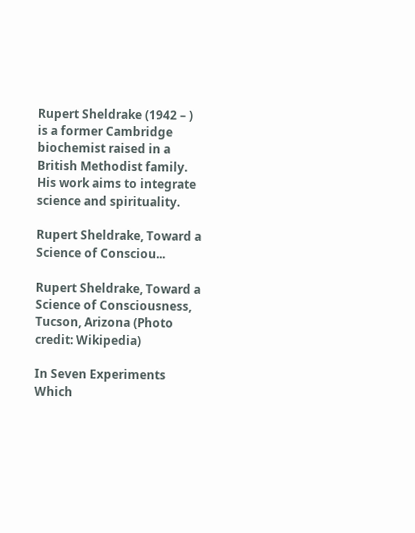Rupert Sheldrake (1942 – ) is a former Cambridge biochemist raised in a British Methodist family. His work aims to integrate science and spirituality.

Rupert Sheldrake, Toward a Science of Consciou...

Rupert Sheldrake, Toward a Science of Consciousness, Tucson, Arizona (Photo credit: Wikipedia)

In Seven Experiments Which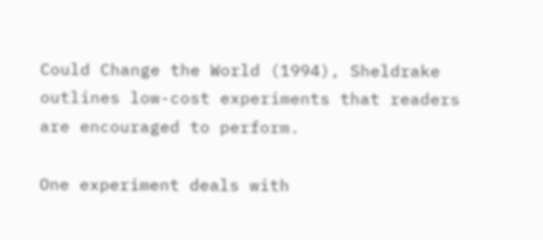Could Change the World (1994), Sheldrake outlines low-cost experiments that readers are encouraged to perform.

One experiment deals with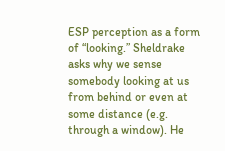ESP perception as a form of “looking.” Sheldrake asks why we sense somebody looking at us from behind or even at some distance (e.g. through a window). He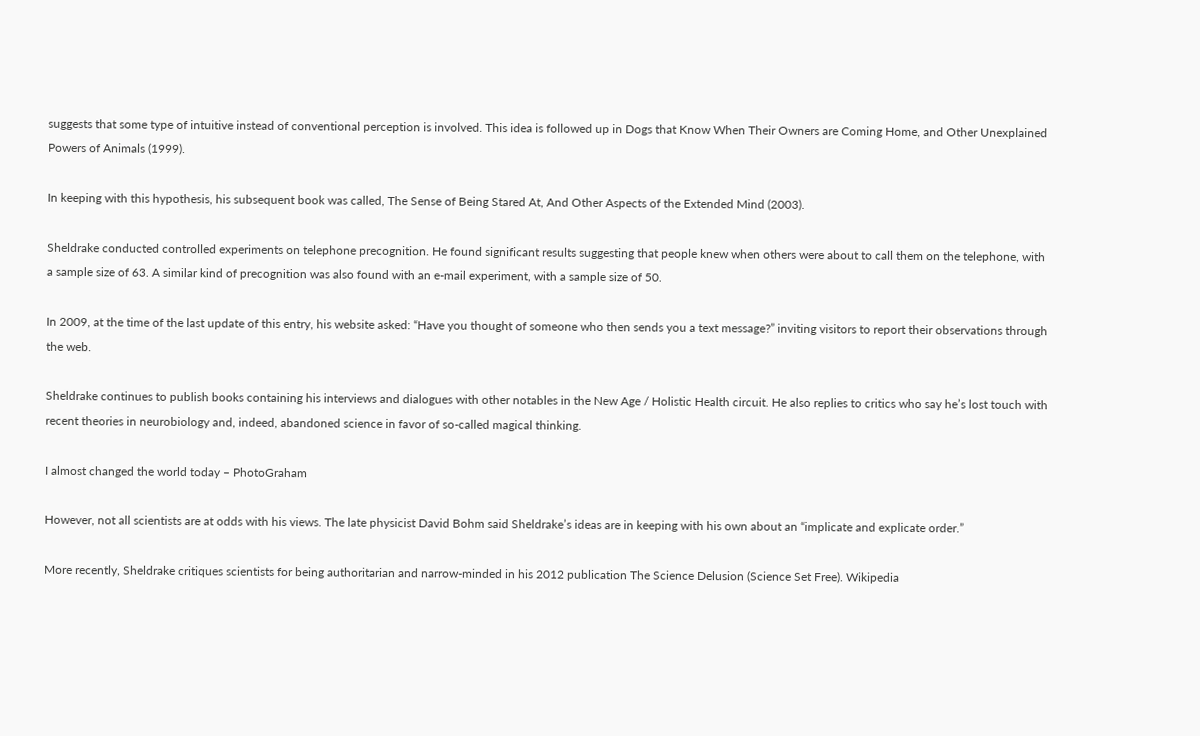suggests that some type of intuitive instead of conventional perception is involved. This idea is followed up in Dogs that Know When Their Owners are Coming Home, and Other Unexplained Powers of Animals (1999).

In keeping with this hypothesis, his subsequent book was called, The Sense of Being Stared At, And Other Aspects of the Extended Mind (2003).

Sheldrake conducted controlled experiments on telephone precognition. He found significant results suggesting that people knew when others were about to call them on the telephone, with a sample size of 63. A similar kind of precognition was also found with an e-mail experiment, with a sample size of 50.

In 2009, at the time of the last update of this entry, his website asked: “Have you thought of someone who then sends you a text message?” inviting visitors to report their observations through the web.

Sheldrake continues to publish books containing his interviews and dialogues with other notables in the New Age / Holistic Health circuit. He also replies to critics who say he’s lost touch with recent theories in neurobiology and, indeed, abandoned science in favor of so-called magical thinking.

I almost changed the world today – PhotoGraham

However, not all scientists are at odds with his views. The late physicist David Bohm said Sheldrake’s ideas are in keeping with his own about an “implicate and explicate order.”

More recently, Sheldrake critiques scientists for being authoritarian and narrow-minded in his 2012 publication The Science Delusion (Science Set Free). Wikipedia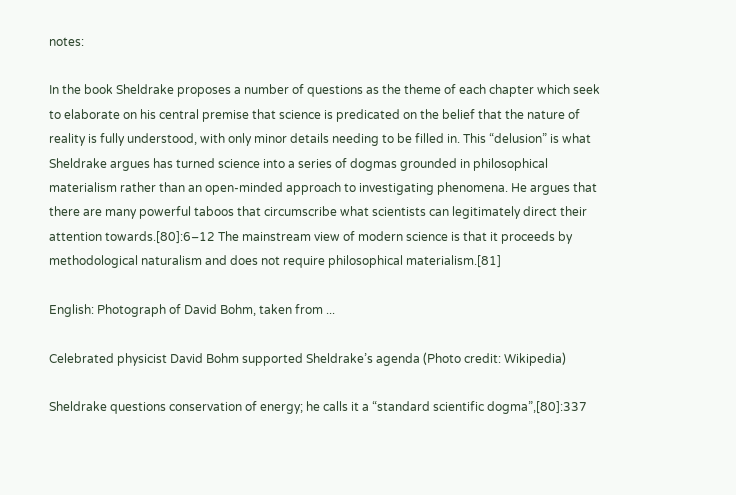notes:

In the book Sheldrake proposes a number of questions as the theme of each chapter which seek to elaborate on his central premise that science is predicated on the belief that the nature of reality is fully understood, with only minor details needing to be filled in. This “delusion” is what Sheldrake argues has turned science into a series of dogmas grounded in philosophical materialism rather than an open-minded approach to investigating phenomena. He argues that there are many powerful taboos that circumscribe what scientists can legitimately direct their attention towards.[80]:6–12 The mainstream view of modern science is that it proceeds by methodological naturalism and does not require philosophical materialism.[81]

English: Photograph of David Bohm, taken from ...

Celebrated physicist David Bohm supported Sheldrake’s agenda (Photo credit: Wikipedia)

Sheldrake questions conservation of energy; he calls it a “standard scientific dogma”,[80]:337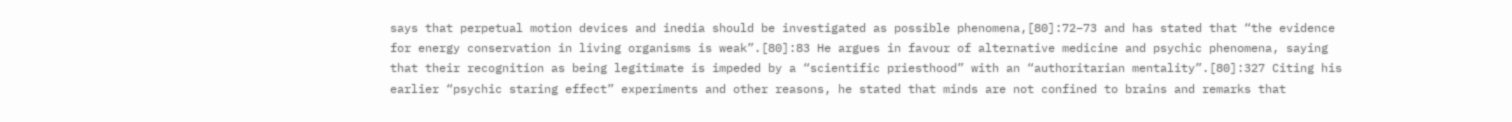says that perpetual motion devices and inedia should be investigated as possible phenomena,[80]:72–73 and has stated that “the evidence for energy conservation in living organisms is weak”.[80]:83 He argues in favour of alternative medicine and psychic phenomena, saying that their recognition as being legitimate is impeded by a “scientific priesthood” with an “authoritarian mentality”.[80]:327 Citing his earlier “psychic staring effect” experiments and other reasons, he stated that minds are not confined to brains and remarks that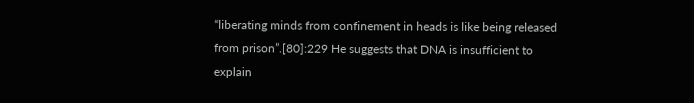“liberating minds from confinement in heads is like being released from prison”.[80]:229 He suggests that DNA is insufficient to explain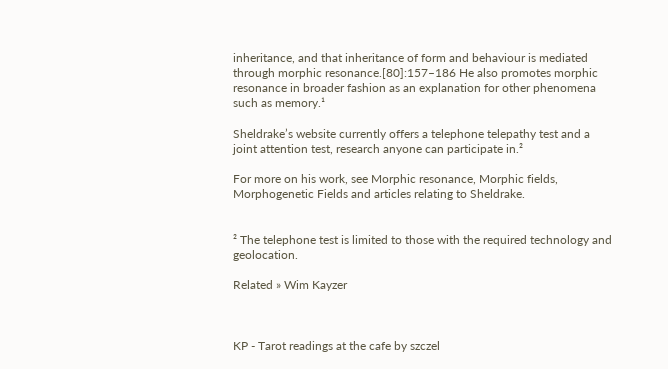inheritance, and that inheritance of form and behaviour is mediated through morphic resonance.[80]:157–186 He also promotes morphic resonance in broader fashion as an explanation for other phenomena such as memory.¹

Sheldrake’s website currently offers a telephone telepathy test and a joint attention test, research anyone can participate in.²

For more on his work, see Morphic resonance, Morphic fields, Morphogenetic Fields and articles relating to Sheldrake.


² The telephone test is limited to those with the required technology and geolocation.

Related » Wim Kayzer



KP - Tarot readings at the cafe by szczel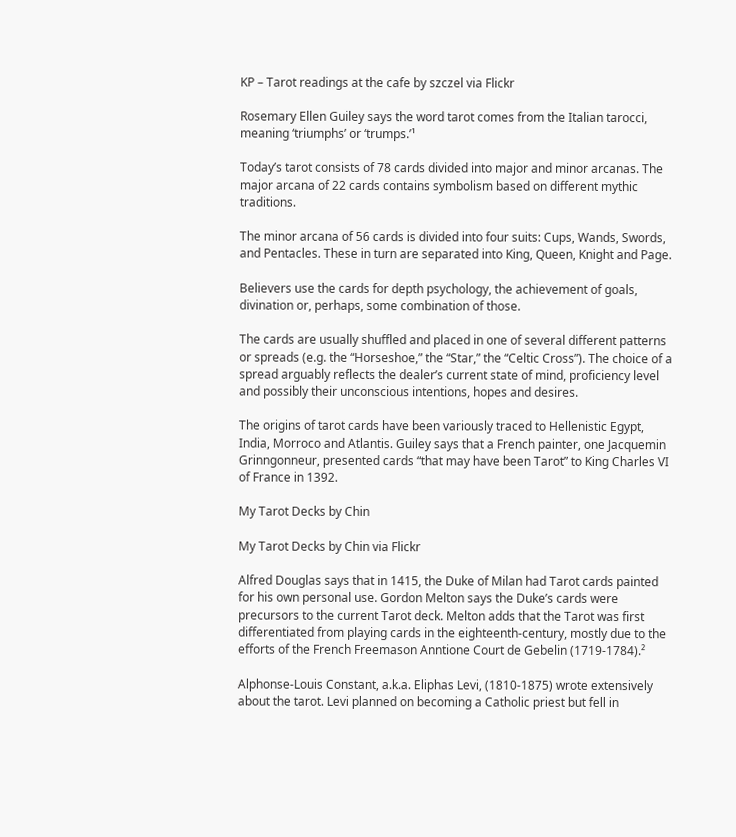KP – Tarot readings at the cafe by szczel via Flickr

Rosemary Ellen Guiley says the word tarot comes from the Italian tarocci, meaning ‘triumphs’ or ‘trumps.’¹

Today’s tarot consists of 78 cards divided into major and minor arcanas. The major arcana of 22 cards contains symbolism based on different mythic traditions.

The minor arcana of 56 cards is divided into four suits: Cups, Wands, Swords, and Pentacles. These in turn are separated into King, Queen, Knight and Page.

Believers use the cards for depth psychology, the achievement of goals, divination or, perhaps, some combination of those.

The cards are usually shuffled and placed in one of several different patterns or spreads (e.g. the “Horseshoe,” the “Star,” the “Celtic Cross”). The choice of a spread arguably reflects the dealer’s current state of mind, proficiency level and possibly their unconscious intentions, hopes and desires.

The origins of tarot cards have been variously traced to Hellenistic Egypt, India, Morroco and Atlantis. Guiley says that a French painter, one Jacquemin Grinngonneur, presented cards “that may have been Tarot” to King Charles VI of France in 1392.

My Tarot Decks by Chin

My Tarot Decks by Chin via Flickr

Alfred Douglas says that in 1415, the Duke of Milan had Tarot cards painted for his own personal use. Gordon Melton says the Duke’s cards were precursors to the current Tarot deck. Melton adds that the Tarot was first differentiated from playing cards in the eighteenth-century, mostly due to the efforts of the French Freemason Anntione Court de Gebelin (1719-1784).²

Alphonse-Louis Constant, a.k.a. Eliphas Levi, (1810-1875) wrote extensively about the tarot. Levi planned on becoming a Catholic priest but fell in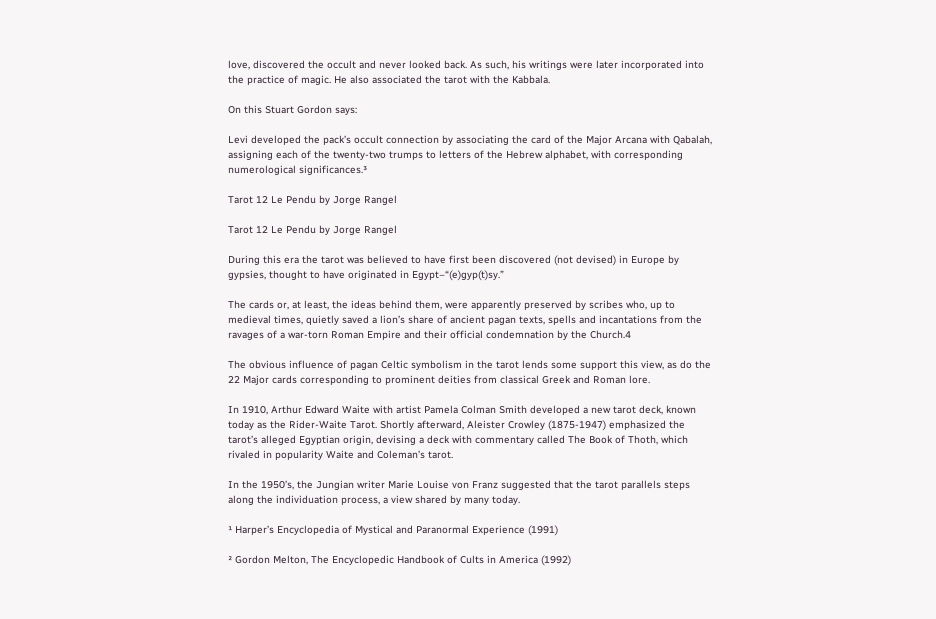love, discovered the occult and never looked back. As such, his writings were later incorporated into the practice of magic. He also associated the tarot with the Kabbala.

On this Stuart Gordon says:

Levi developed the pack’s occult connection by associating the card of the Major Arcana with Qabalah, assigning each of the twenty-two trumps to letters of the Hebrew alphabet, with corresponding numerological significances.³

Tarot 12 Le Pendu by Jorge Rangel

Tarot 12 Le Pendu by Jorge Rangel

During this era the tarot was believed to have first been discovered (not devised) in Europe by gypsies, thought to have originated in Egypt–“(e)gyp(t)sy.”

The cards or, at least, the ideas behind them, were apparently preserved by scribes who, up to medieval times, quietly saved a lion’s share of ancient pagan texts, spells and incantations from the ravages of a war-torn Roman Empire and their official condemnation by the Church.4

The obvious influence of pagan Celtic symbolism in the tarot lends some support this view, as do the 22 Major cards corresponding to prominent deities from classical Greek and Roman lore.

In 1910, Arthur Edward Waite with artist Pamela Colman Smith developed a new tarot deck, known today as the Rider-Waite Tarot. Shortly afterward, Aleister Crowley (1875-1947) emphasized the tarot’s alleged Egyptian origin, devising a deck with commentary called The Book of Thoth, which rivaled in popularity Waite and Coleman’s tarot.

In the 1950’s, the Jungian writer Marie Louise von Franz suggested that the tarot parallels steps along the individuation process, a view shared by many today.

¹ Harper’s Encyclopedia of Mystical and Paranormal Experience (1991)

² Gordon Melton, The Encyclopedic Handbook of Cults in America (1992)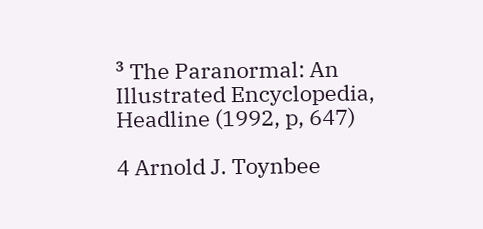³ The Paranormal: An Illustrated Encyclopedia, Headline (1992, p, 647)

4 Arnold J. Toynbee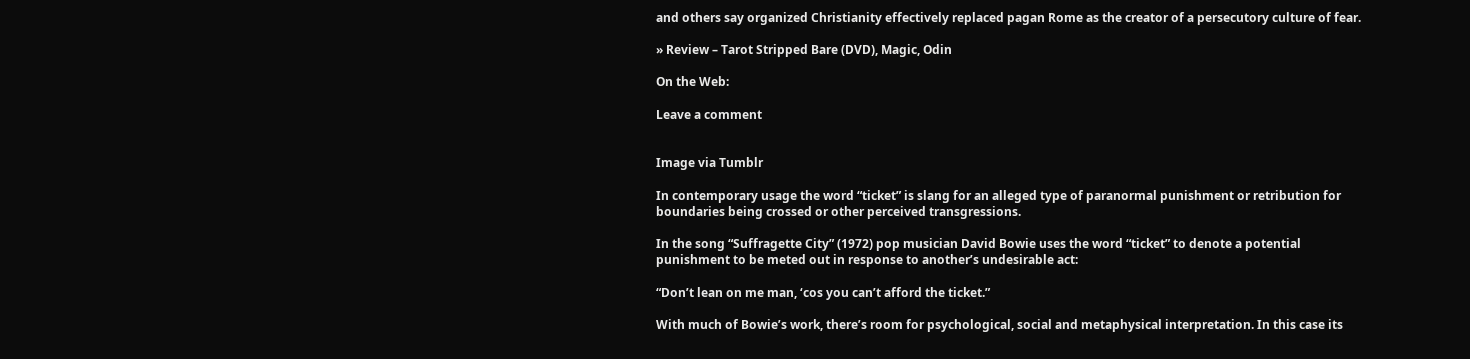and others say organized Christianity effectively replaced pagan Rome as the creator of a persecutory culture of fear.

» Review – Tarot Stripped Bare (DVD), Magic, Odin

On the Web:

Leave a comment


Image via Tumblr

In contemporary usage the word “ticket” is slang for an alleged type of paranormal punishment or retribution for boundaries being crossed or other perceived transgressions.

In the song “Suffragette City” (1972) pop musician David Bowie uses the word “ticket” to denote a potential punishment to be meted out in response to another’s undesirable act:

“Don’t lean on me man, ‘cos you can’t afford the ticket.”

With much of Bowie’s work, there’s room for psychological, social and metaphysical interpretation. In this case its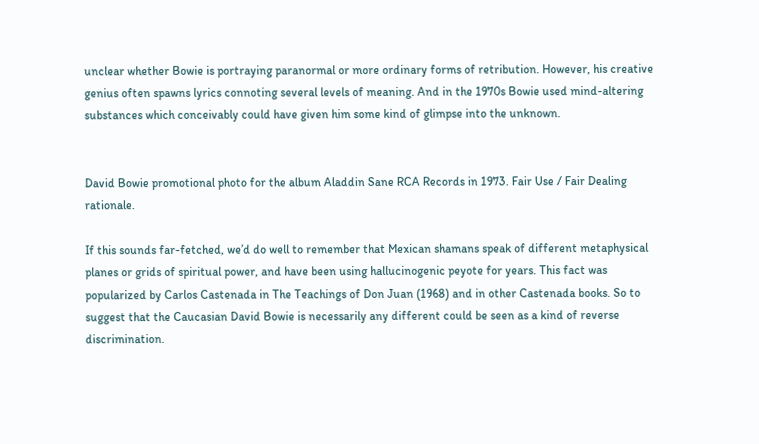unclear whether Bowie is portraying paranormal or more ordinary forms of retribution. However, his creative genius often spawns lyrics connoting several levels of meaning. And in the 1970s Bowie used mind-altering substances which conceivably could have given him some kind of glimpse into the unknown.


David Bowie promotional photo for the album Aladdin Sane RCA Records in 1973. Fair Use / Fair Dealing rationale.

If this sounds far-fetched, we’d do well to remember that Mexican shamans speak of different metaphysical planes or grids of spiritual power, and have been using hallucinogenic peyote for years. This fact was popularized by Carlos Castenada in The Teachings of Don Juan (1968) and in other Castenada books. So to suggest that the Caucasian David Bowie is necessarily any different could be seen as a kind of reverse discrimination.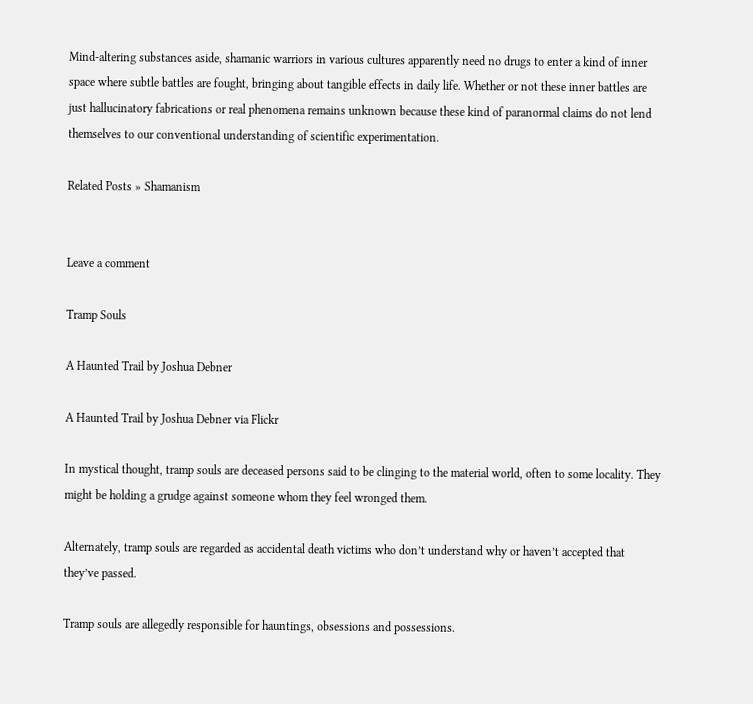Mind-altering substances aside, shamanic warriors in various cultures apparently need no drugs to enter a kind of inner space where subtle battles are fought, bringing about tangible effects in daily life. Whether or not these inner battles are just hallucinatory fabrications or real phenomena remains unknown because these kind of paranormal claims do not lend themselves to our conventional understanding of scientific experimentation.

Related Posts » Shamanism


Leave a comment

Tramp Souls

A Haunted Trail by Joshua Debner

A Haunted Trail by Joshua Debner via Flickr

In mystical thought, tramp souls are deceased persons said to be clinging to the material world, often to some locality. They might be holding a grudge against someone whom they feel wronged them.

Alternately, tramp souls are regarded as accidental death victims who don’t understand why or haven’t accepted that they’ve passed.

Tramp souls are allegedly responsible for hauntings, obsessions and possessions.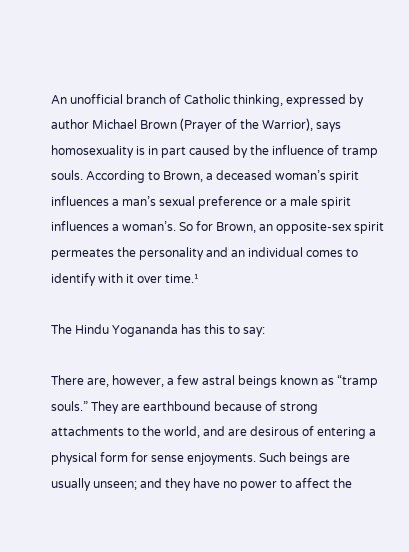An unofficial branch of Catholic thinking, expressed by author Michael Brown (Prayer of the Warrior), says homosexuality is in part caused by the influence of tramp souls. According to Brown, a deceased woman’s spirit influences a man’s sexual preference or a male spirit influences a woman’s. So for Brown, an opposite-sex spirit permeates the personality and an individual comes to identify with it over time.¹

The Hindu Yogananda has this to say:

There are, however, a few astral beings known as “tramp souls.” They are earthbound because of strong attachments to the world, and are desirous of entering a physical form for sense enjoyments. Such beings are usually unseen; and they have no power to affect the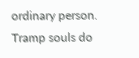ordinary person. Tramp souls do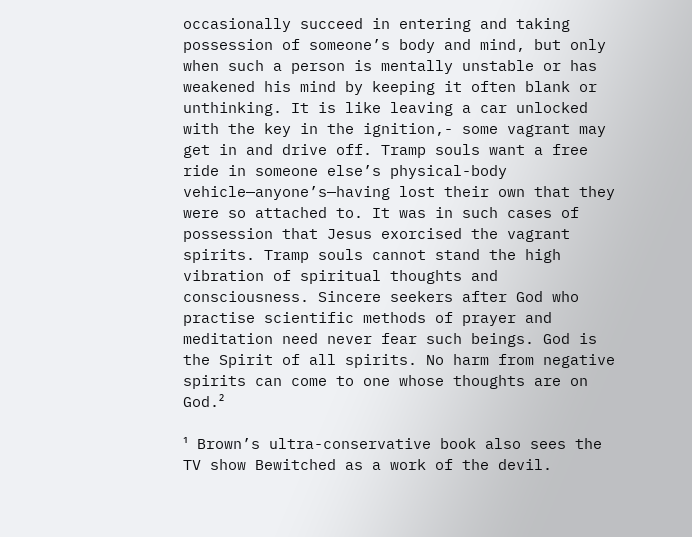occasionally succeed in entering and taking possession of someone’s body and mind, but only when such a person is mentally unstable or has weakened his mind by keeping it often blank or unthinking. It is like leaving a car unlocked with the key in the ignition,- some vagrant may get in and drive off. Tramp souls want a free ride in someone else’s physical-body vehicle—anyone’s—having lost their own that they were so attached to. It was in such cases of possession that Jesus exorcised the vagrant spirits. Tramp souls cannot stand the high vibration of spiritual thoughts and consciousness. Sincere seekers after God who practise scientific methods of prayer and meditation need never fear such beings. God is the Spirit of all spirits. No harm from negative spirits can come to one whose thoughts are on God.²

¹ Brown’s ultra-conservative book also sees the TV show Bewitched as a work of the devil.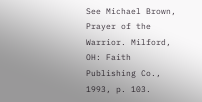See Michael Brown, Prayer of the Warrior. Milford, OH: Faith Publishing Co., 1993, p. 103.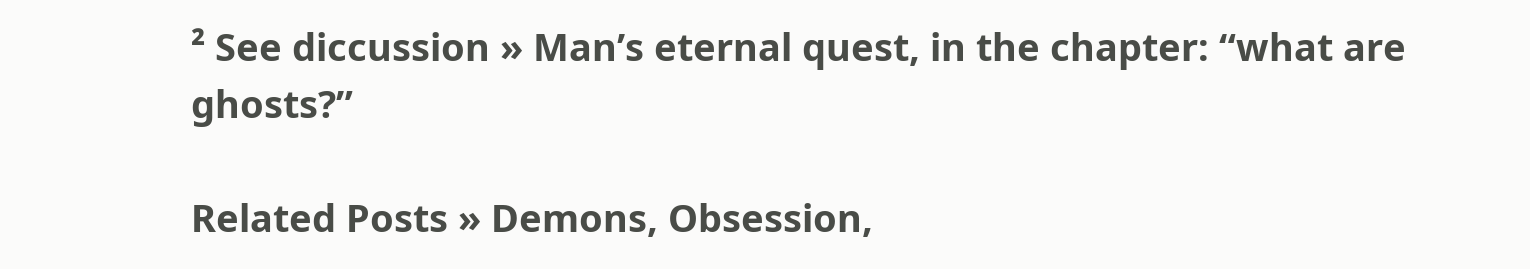² See diccussion » Man’s eternal quest, in the chapter: “what are ghosts?”

Related Posts » Demons, Obsession,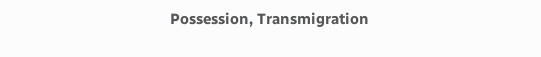Possession, Transmigration